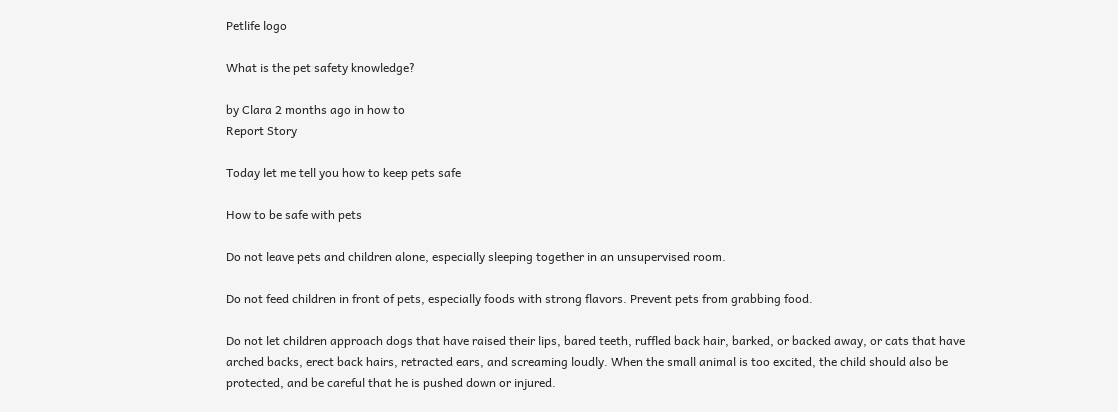Petlife logo

What is the pet safety knowledge?

by Clara 2 months ago in how to
Report Story

Today let me tell you how to keep pets safe

How to be safe with pets

Do not leave pets and children alone, especially sleeping together in an unsupervised room.

Do not feed children in front of pets, especially foods with strong flavors. Prevent pets from grabbing food.

Do not let children approach dogs that have raised their lips, bared teeth, ruffled back hair, barked, or backed away, or cats that have arched backs, erect back hairs, retracted ears, and screaming loudly. When the small animal is too excited, the child should also be protected, and be careful that he is pushed down or injured.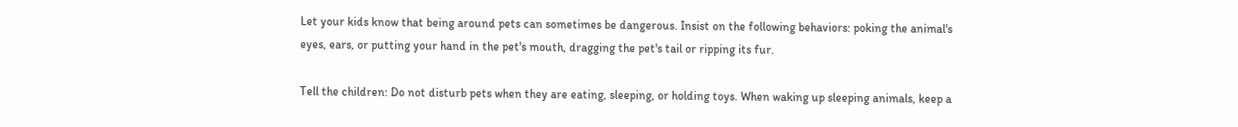Let your kids know that being around pets can sometimes be dangerous. Insist on the following behaviors: poking the animal's eyes, ears, or putting your hand in the pet's mouth, dragging the pet's tail or ripping its fur.

Tell the children: Do not disturb pets when they are eating, sleeping, or holding toys. When waking up sleeping animals, keep a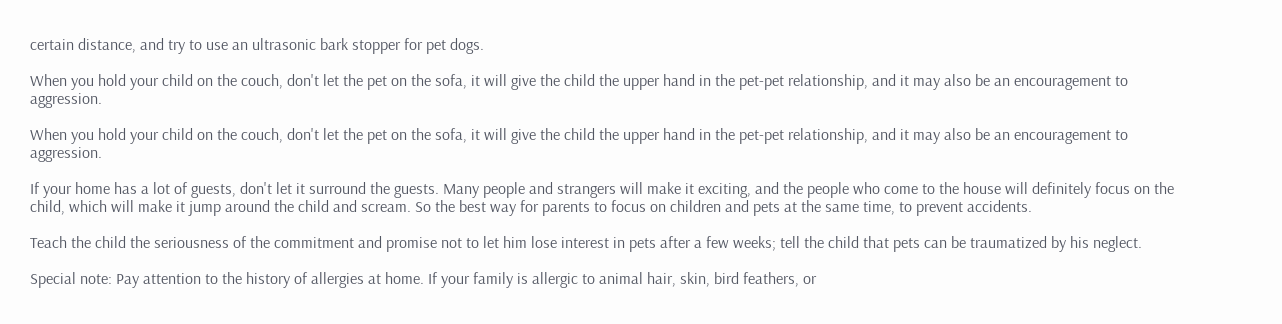certain distance, and try to use an ultrasonic bark stopper for pet dogs.

When you hold your child on the couch, don't let the pet on the sofa, it will give the child the upper hand in the pet-pet relationship, and it may also be an encouragement to aggression.

When you hold your child on the couch, don't let the pet on the sofa, it will give the child the upper hand in the pet-pet relationship, and it may also be an encouragement to aggression.

If your home has a lot of guests, don't let it surround the guests. Many people and strangers will make it exciting, and the people who come to the house will definitely focus on the child, which will make it jump around the child and scream. So the best way for parents to focus on children and pets at the same time, to prevent accidents.

Teach the child the seriousness of the commitment and promise not to let him lose interest in pets after a few weeks; tell the child that pets can be traumatized by his neglect.

Special note: Pay attention to the history of allergies at home. If your family is allergic to animal hair, skin, bird feathers, or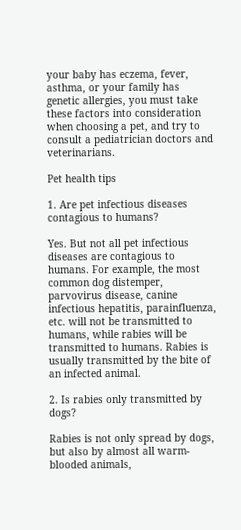your baby has eczema, fever, asthma, or your family has genetic allergies, you must take these factors into consideration when choosing a pet, and try to consult a pediatrician doctors and veterinarians.

Pet health tips

1. Are pet infectious diseases contagious to humans?

Yes. But not all pet infectious diseases are contagious to humans. For example, the most common dog distemper, parvovirus disease, canine infectious hepatitis, parainfluenza, etc. will not be transmitted to humans, while rabies will be transmitted to humans. Rabies is usually transmitted by the bite of an infected animal.

2. Is rabies only transmitted by dogs?

Rabies is not only spread by dogs, but also by almost all warm-blooded animals,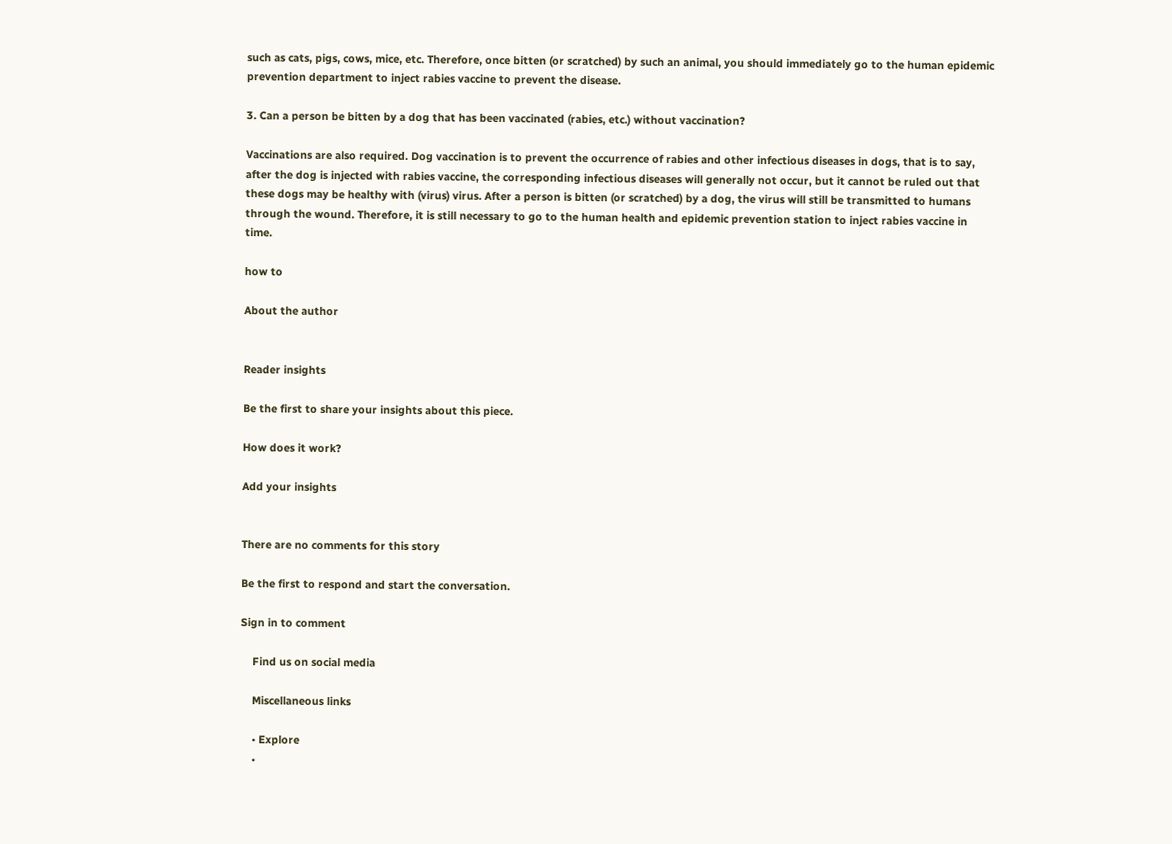such as cats, pigs, cows, mice, etc. Therefore, once bitten (or scratched) by such an animal, you should immediately go to the human epidemic prevention department to inject rabies vaccine to prevent the disease.

3. Can a person be bitten by a dog that has been vaccinated (rabies, etc.) without vaccination?

Vaccinations are also required. Dog vaccination is to prevent the occurrence of rabies and other infectious diseases in dogs, that is to say, after the dog is injected with rabies vaccine, the corresponding infectious diseases will generally not occur, but it cannot be ruled out that these dogs may be healthy with (virus) virus. After a person is bitten (or scratched) by a dog, the virus will still be transmitted to humans through the wound. Therefore, it is still necessary to go to the human health and epidemic prevention station to inject rabies vaccine in time.

how to

About the author


Reader insights

Be the first to share your insights about this piece.

How does it work?

Add your insights


There are no comments for this story

Be the first to respond and start the conversation.

Sign in to comment

    Find us on social media

    Miscellaneous links

    • Explore
    •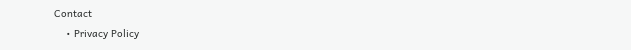Contact
    • Privacy Policy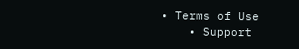• Terms of Use
    • Support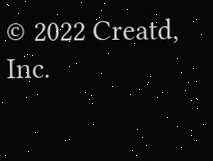© 2022 Creatd, Inc.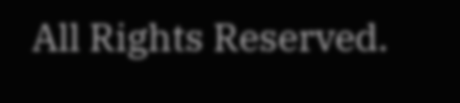All Rights Reserved.